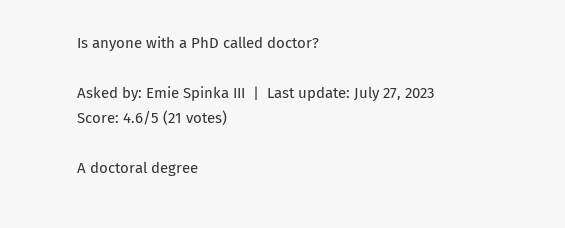Is anyone with a PhD called doctor?

Asked by: Emie Spinka III  |  Last update: July 27, 2023
Score: 4.6/5 (21 votes)

A doctoral degree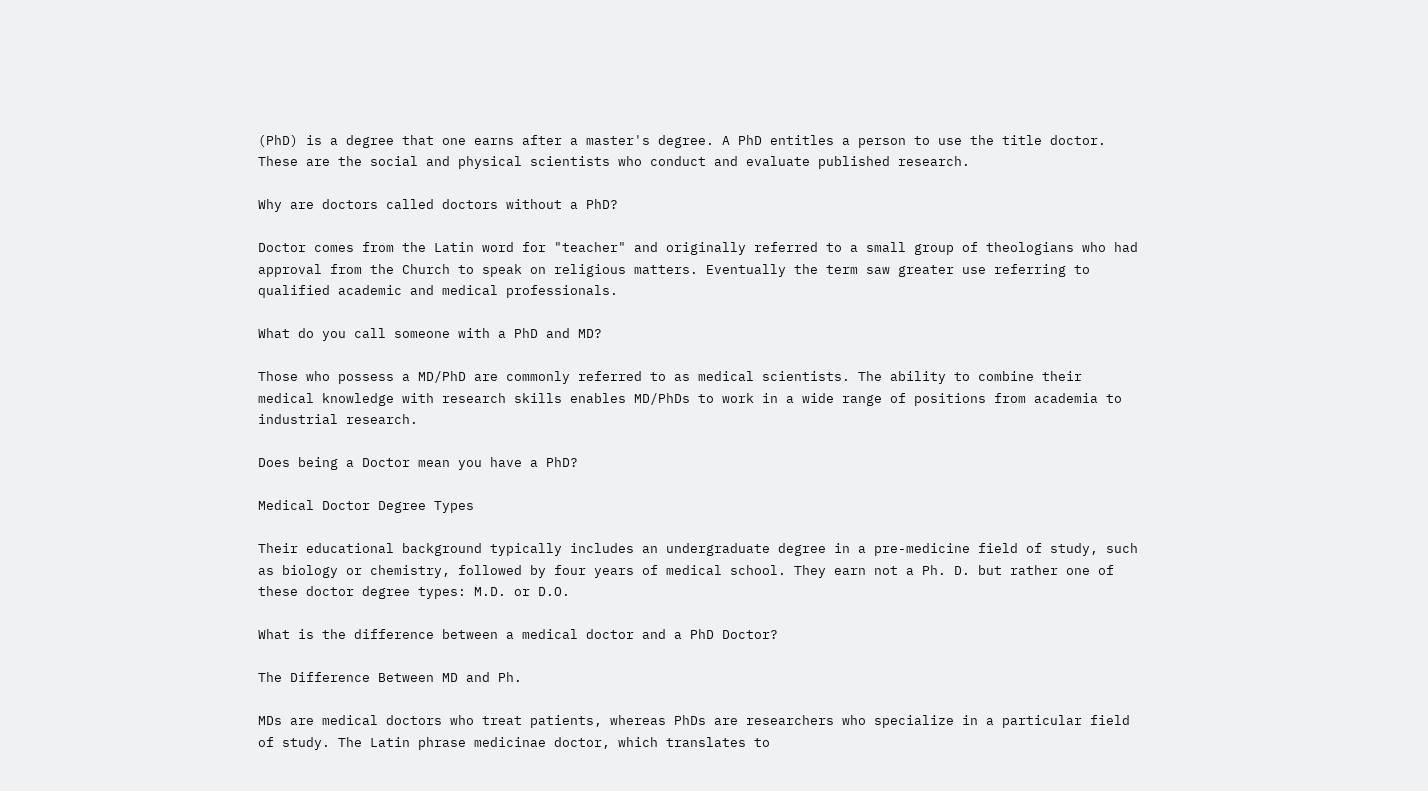(PhD) is a degree that one earns after a master's degree. A PhD entitles a person to use the title doctor. These are the social and physical scientists who conduct and evaluate published research.

Why are doctors called doctors without a PhD?

Doctor comes from the Latin word for "teacher" and originally referred to a small group of theologians who had approval from the Church to speak on religious matters. Eventually the term saw greater use referring to qualified academic and medical professionals.

What do you call someone with a PhD and MD?

Those who possess a MD/PhD are commonly referred to as medical scientists. The ability to combine their medical knowledge with research skills enables MD/PhDs to work in a wide range of positions from academia to industrial research.

Does being a Doctor mean you have a PhD?

Medical Doctor Degree Types

Their educational background typically includes an undergraduate degree in a pre-medicine field of study, such as biology or chemistry, followed by four years of medical school. They earn not a Ph. D. but rather one of these doctor degree types: M.D. or D.O.

What is the difference between a medical doctor and a PhD Doctor?

The Difference Between MD and Ph.

MDs are medical doctors who treat patients, whereas PhDs are researchers who specialize in a particular field of study. The Latin phrase medicinae doctor, which translates to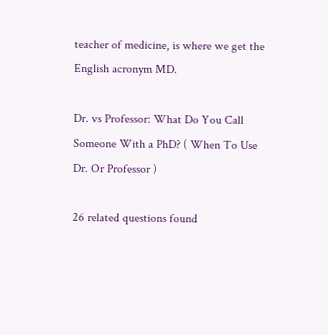teacher of medicine, is where we get the English acronym MD.

Dr. vs Professor: What Do You Call Someone With a PhD? ( When To Use Dr. Or Professor )

26 related questions found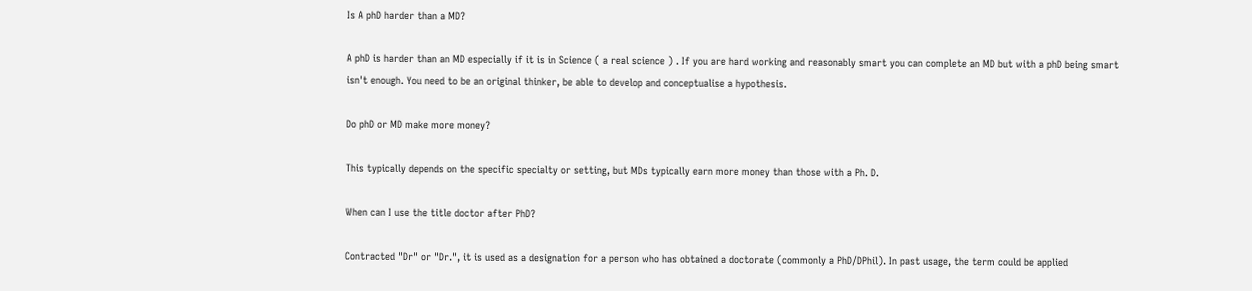Is A phD harder than a MD?

A phD is harder than an MD especially if it is in Science ( a real science ) . If you are hard working and reasonably smart you can complete an MD but with a phD being smart isn't enough. You need to be an original thinker, be able to develop and conceptualise a hypothesis.

Do phD or MD make more money?

This typically depends on the specific specialty or setting, but MDs typically earn more money than those with a Ph. D.

When can I use the title doctor after PhD?

Contracted "Dr" or "Dr.", it is used as a designation for a person who has obtained a doctorate (commonly a PhD/DPhil). In past usage, the term could be applied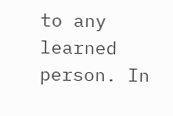to any learned person. In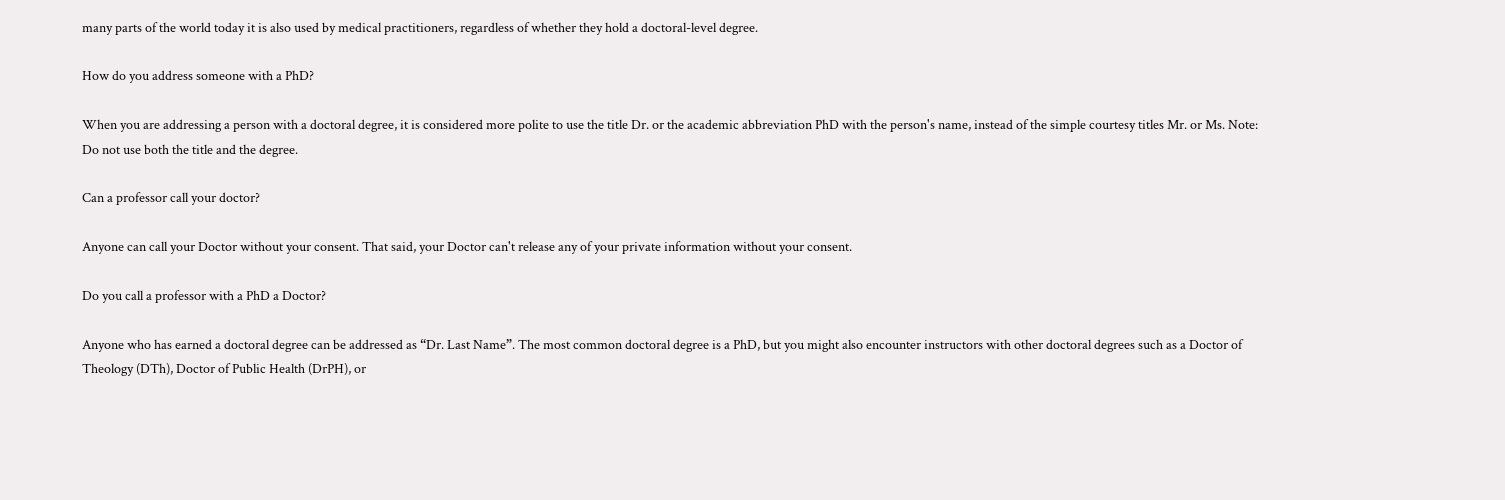many parts of the world today it is also used by medical practitioners, regardless of whether they hold a doctoral-level degree.

How do you address someone with a PhD?

When you are addressing a person with a doctoral degree, it is considered more polite to use the title Dr. or the academic abbreviation PhD with the person's name, instead of the simple courtesy titles Mr. or Ms. Note: Do not use both the title and the degree.

Can a professor call your doctor?

Anyone can call your Doctor without your consent. That said, your Doctor can't release any of your private information without your consent.

Do you call a professor with a PhD a Doctor?

Anyone who has earned a doctoral degree can be addressed as “Dr. Last Name”. The most common doctoral degree is a PhD, but you might also encounter instructors with other doctoral degrees such as a Doctor of Theology (DTh), Doctor of Public Health (DrPH), or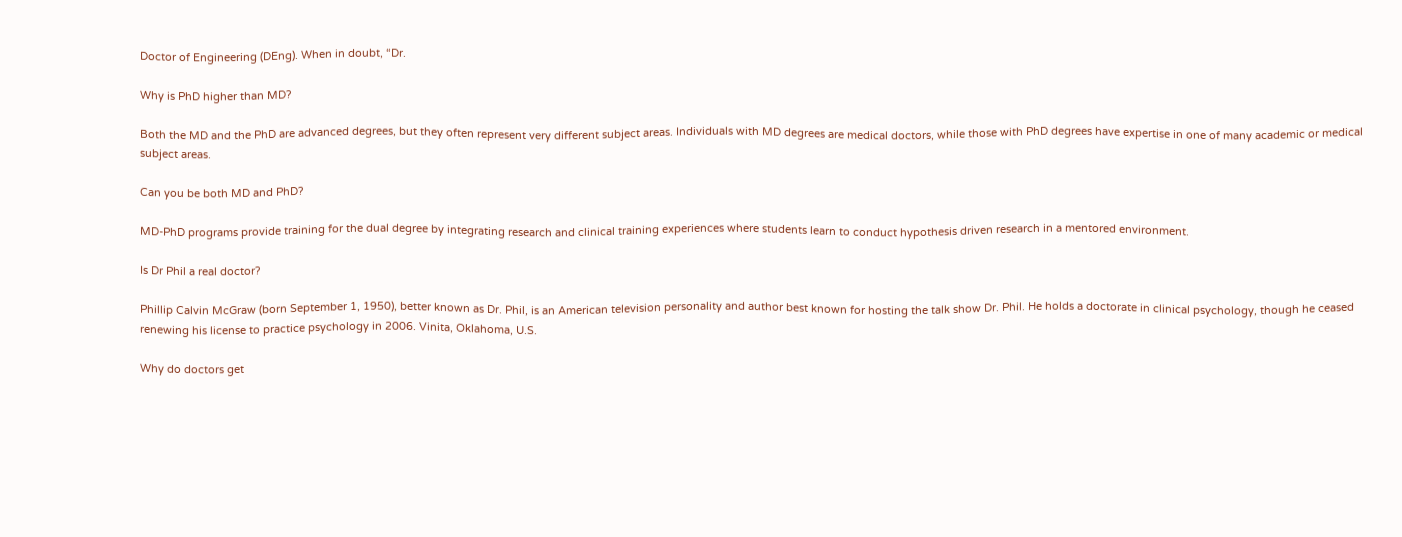Doctor of Engineering (DEng). When in doubt, “Dr.

Why is PhD higher than MD?

Both the MD and the PhD are advanced degrees, but they often represent very different subject areas. Individuals with MD degrees are medical doctors, while those with PhD degrees have expertise in one of many academic or medical subject areas.

Can you be both MD and PhD?

MD-PhD programs provide training for the dual degree by integrating research and clinical training experiences where students learn to conduct hypothesis driven research in a mentored environment.

Is Dr Phil a real doctor?

Phillip Calvin McGraw (born September 1, 1950), better known as Dr. Phil, is an American television personality and author best known for hosting the talk show Dr. Phil. He holds a doctorate in clinical psychology, though he ceased renewing his license to practice psychology in 2006. Vinita, Oklahoma, U.S.

Why do doctors get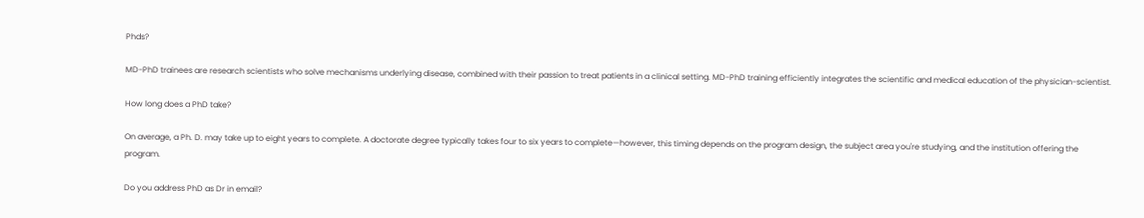Phds?

MD-PhD trainees are research scientists who solve mechanisms underlying disease, combined with their passion to treat patients in a clinical setting. MD-PhD training efficiently integrates the scientific and medical education of the physician-scientist.

How long does a PhD take?

On average, a Ph. D. may take up to eight years to complete. A doctorate degree typically takes four to six years to complete—however, this timing depends on the program design, the subject area you're studying, and the institution offering the program.

Do you address PhD as Dr in email?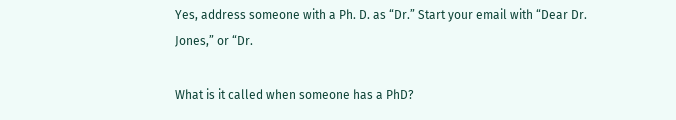Yes, address someone with a Ph. D. as “Dr.” Start your email with “Dear Dr. Jones,” or “Dr.

What is it called when someone has a PhD?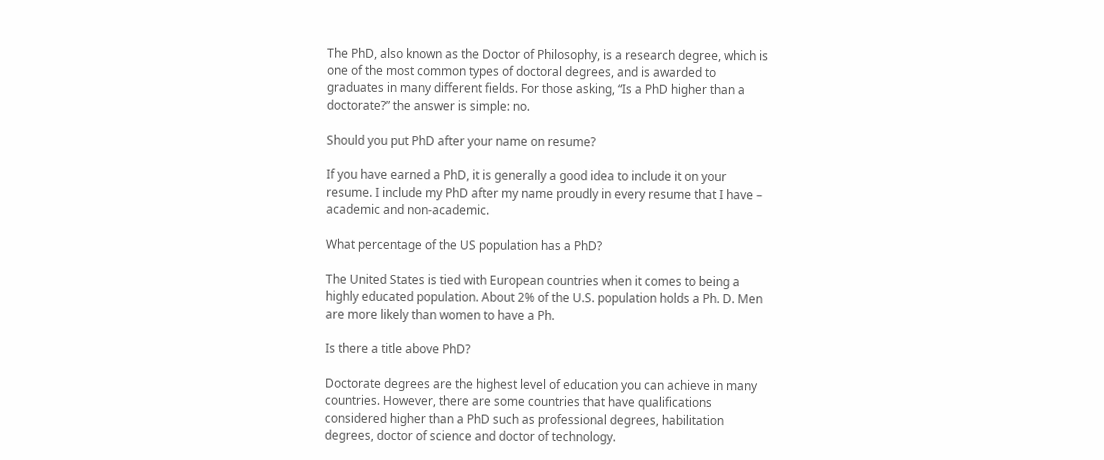The PhD, also known as the Doctor of Philosophy, is a research degree, which is one of the most common types of doctoral degrees, and is awarded to graduates in many different fields. For those asking, “Is a PhD higher than a doctorate?” the answer is simple: no.

Should you put PhD after your name on resume?

If you have earned a PhD, it is generally a good idea to include it on your resume. I include my PhD after my name proudly in every resume that I have – academic and non-academic.

What percentage of the US population has a PhD?

The United States is tied with European countries when it comes to being a highly educated population. About 2% of the U.S. population holds a Ph. D. Men are more likely than women to have a Ph.

Is there a title above PhD?

Doctorate degrees are the highest level of education you can achieve in many countries. However, there are some countries that have qualifications considered higher than a PhD such as professional degrees, habilitation degrees, doctor of science and doctor of technology.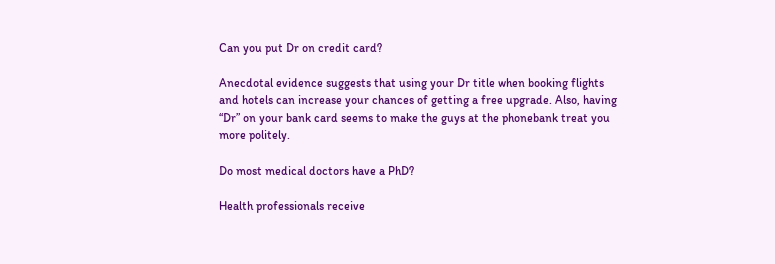Can you put Dr on credit card?

Anecdotal evidence suggests that using your Dr title when booking flights and hotels can increase your chances of getting a free upgrade. Also, having “Dr” on your bank card seems to make the guys at the phonebank treat you more politely.

Do most medical doctors have a PhD?

Health professionals receive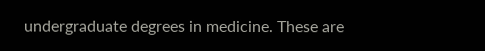undergraduate degrees in medicine. These are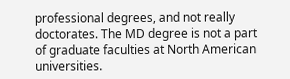professional degrees, and not really doctorates. The MD degree is not a part of graduate faculties at North American universities.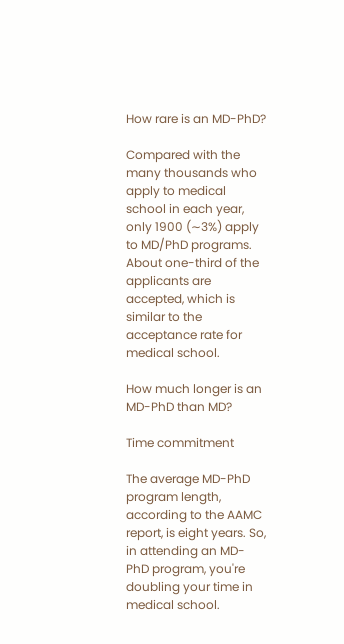How rare is an MD-PhD?

Compared with the many thousands who apply to medical school in each year, only 1900 (∼3%) apply to MD/PhD programs. About one-third of the applicants are accepted, which is similar to the acceptance rate for medical school.

How much longer is an MD-PhD than MD?

Time commitment

The average MD-PhD program length, according to the AAMC report, is eight years. So, in attending an MD-PhD program, you're doubling your time in medical school.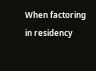When factoring in residency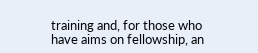training and, for those who have aims on fellowship, an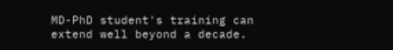MD-PhD student's training can extend well beyond a decade.